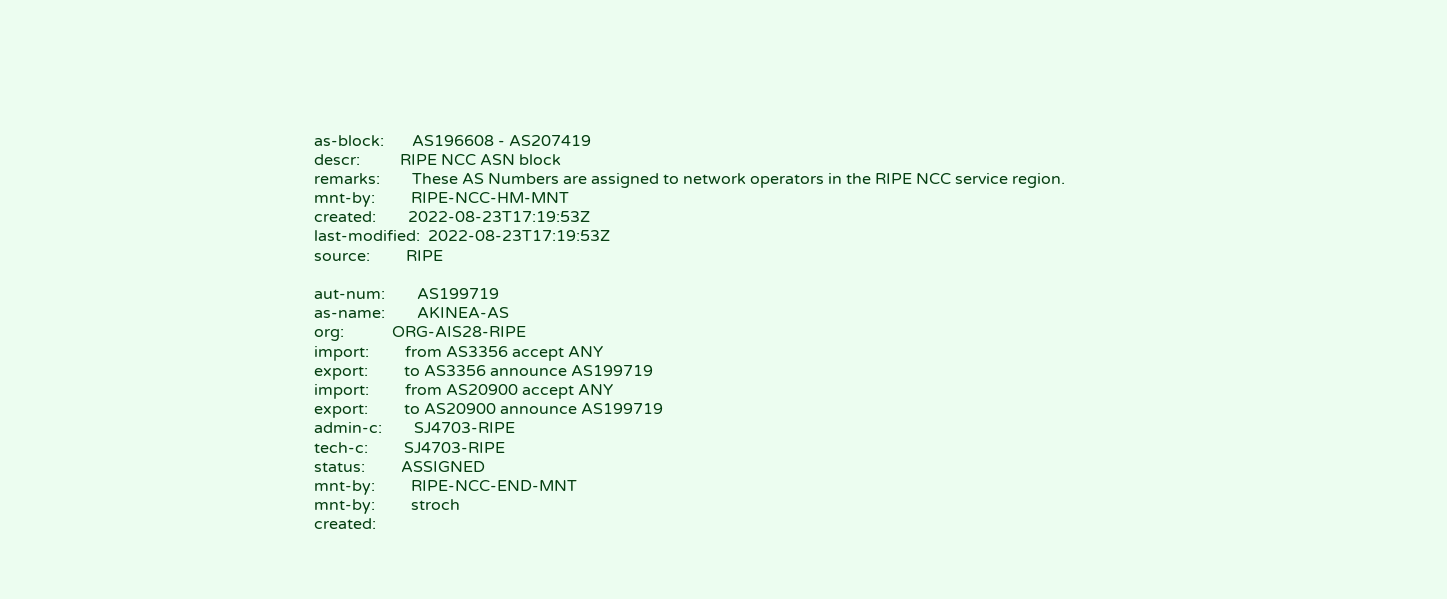as-block:       AS196608 - AS207419
descr:          RIPE NCC ASN block
remarks:        These AS Numbers are assigned to network operators in the RIPE NCC service region.
mnt-by:         RIPE-NCC-HM-MNT
created:        2022-08-23T17:19:53Z
last-modified:  2022-08-23T17:19:53Z
source:         RIPE

aut-num:        AS199719
as-name:        AKINEA-AS
org:            ORG-AIS28-RIPE
import:         from AS3356 accept ANY
export:         to AS3356 announce AS199719
import:         from AS20900 accept ANY
export:         to AS20900 announce AS199719
admin-c:        SJ4703-RIPE
tech-c:         SJ4703-RIPE
status:         ASSIGNED
mnt-by:         RIPE-NCC-END-MNT
mnt-by:         stroch
created: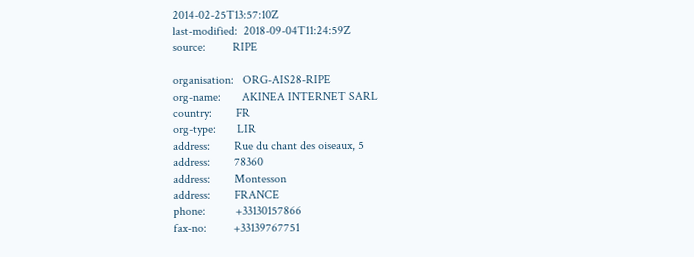2014-02-25T13:57:10Z
last-modified:  2018-09-04T11:24:59Z
source:         RIPE

organisation:   ORG-AIS28-RIPE
org-name:       AKINEA INTERNET SARL
country:        FR
org-type:       LIR
address:        Rue du chant des oiseaux, 5
address:        78360
address:        Montesson
address:        FRANCE
phone:          +33130157866
fax-no:         +33139767751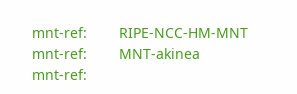mnt-ref:        RIPE-NCC-HM-MNT
mnt-ref:        MNT-akinea
mnt-ref: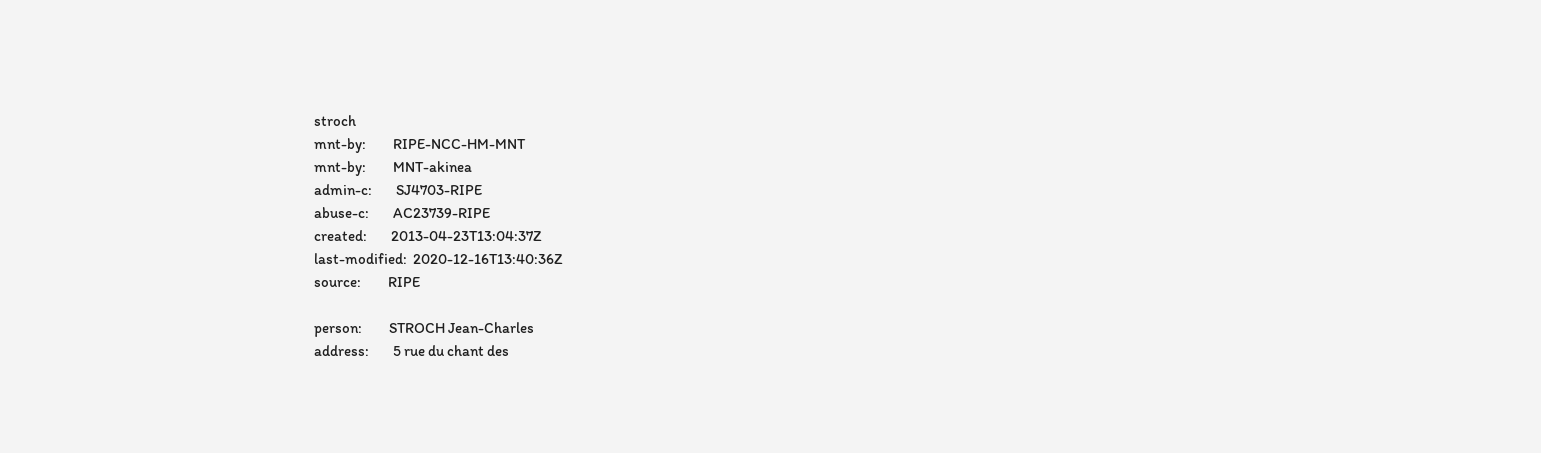stroch
mnt-by:         RIPE-NCC-HM-MNT
mnt-by:         MNT-akinea
admin-c:        SJ4703-RIPE
abuse-c:        AC23739-RIPE
created:        2013-04-23T13:04:37Z
last-modified:  2020-12-16T13:40:36Z
source:         RIPE

person:         STROCH Jean-Charles
address:        5 rue du chant des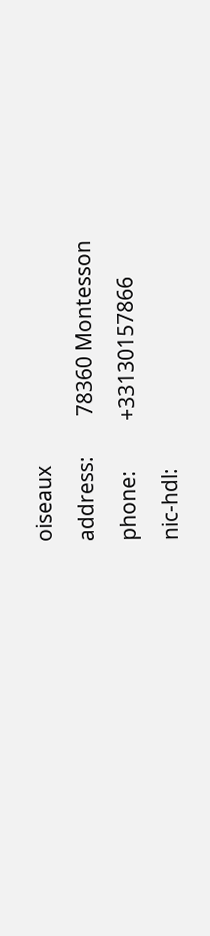oiseaux
address:        78360 Montesson
phone:          +33130157866
nic-hdl: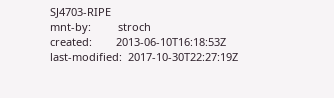SJ4703-RIPE
mnt-by:         stroch
created:        2013-06-10T16:18:53Z
last-modified:  2017-10-30T22:27:19Z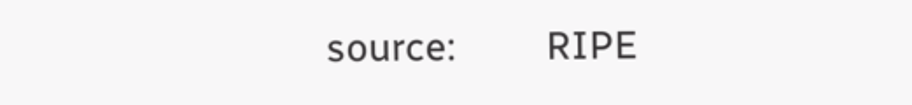source:         RIPE